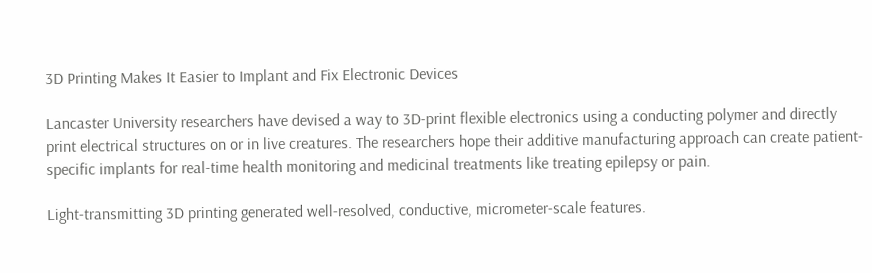3D Printing Makes It Easier to Implant and Fix Electronic Devices

Lancaster University researchers have devised a way to 3D-print flexible electronics using a conducting polymer and directly print electrical structures on or in live creatures. The researchers hope their additive manufacturing approach can create patient-specific implants for real-time health monitoring and medicinal treatments like treating epilepsy or pain.

Light-transmitting 3D printing generated well-resolved, conductive, micrometer-scale features.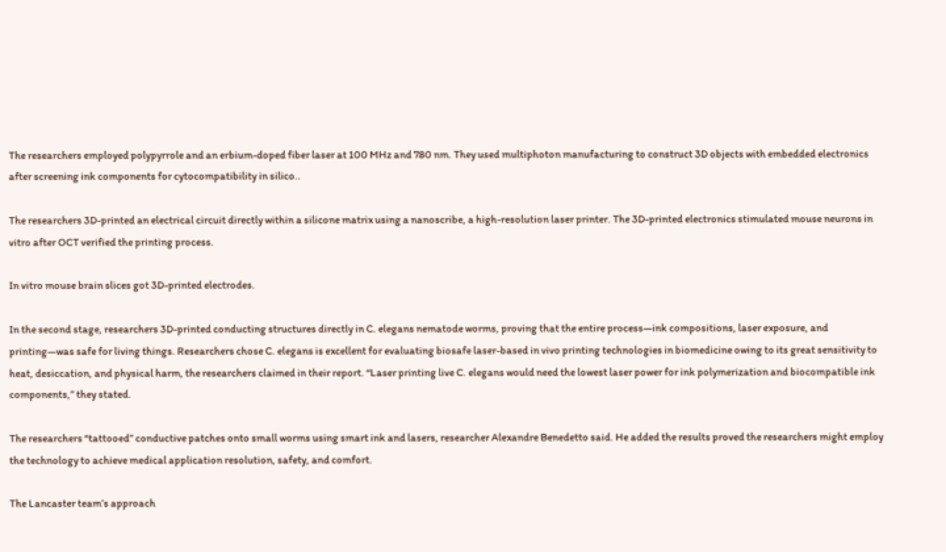The researchers employed polypyrrole and an erbium-doped fiber laser at 100 MHz and 780 nm. They used multiphoton manufacturing to construct 3D objects with embedded electronics after screening ink components for cytocompatibility in silico..

The researchers 3D-printed an electrical circuit directly within a silicone matrix using a nanoscribe, a high-resolution laser printer. The 3D-printed electronics stimulated mouse neurons in vitro after OCT verified the printing process.

In vitro mouse brain slices got 3D-printed electrodes.

In the second stage, researchers 3D-printed conducting structures directly in C. elegans nematode worms, proving that the entire process—ink compositions, laser exposure, and printing—was safe for living things. Researchers chose C. elegans is excellent for evaluating biosafe laser-based in vivo printing technologies in biomedicine owing to its great sensitivity to heat, desiccation, and physical harm, the researchers claimed in their report. “Laser printing live C. elegans would need the lowest laser power for ink polymerization and biocompatible ink components,” they stated.

The researchers “tattooed” conductive patches onto small worms using smart ink and lasers, researcher Alexandre Benedetto said. He added the results proved the researchers might employ the technology to achieve medical application resolution, safety, and comfort.

The Lancaster team’s approach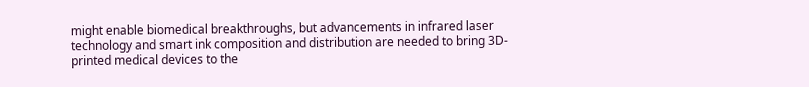might enable biomedical breakthroughs, but advancements in infrared laser technology and smart ink composition and distribution are needed to bring 3D-printed medical devices to the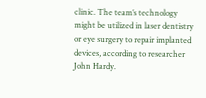clinic. The team’s technology might be utilized in laser dentistry or eye surgery to repair implanted devices, according to researcher John Hardy.